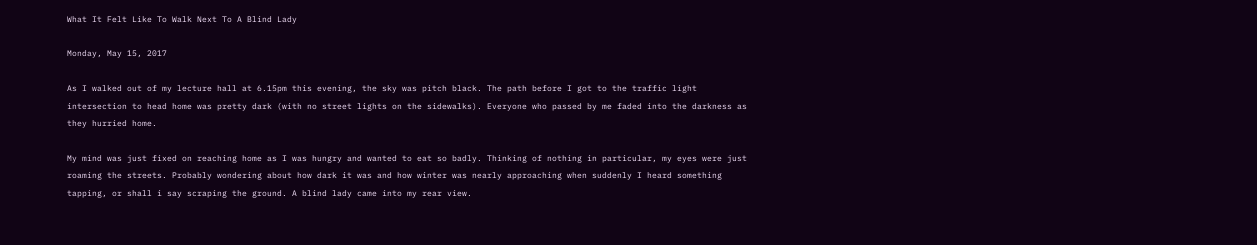What It Felt Like To Walk Next To A Blind Lady

Monday, May 15, 2017

As I walked out of my lecture hall at 6.15pm this evening, the sky was pitch black. The path before I got to the traffic light intersection to head home was pretty dark (with no street lights on the sidewalks). Everyone who passed by me faded into the darkness as they hurried home.

My mind was just fixed on reaching home as I was hungry and wanted to eat so badly. Thinking of nothing in particular, my eyes were just roaming the streets. Probably wondering about how dark it was and how winter was nearly approaching when suddenly I heard something tapping, or shall i say scraping the ground. A blind lady came into my rear view.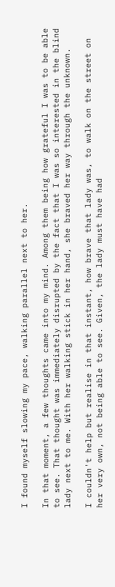I found myself slowing my pace, walking parallel next to her.

In that moment, a few thoughts came into my mind. Among them being how grateful I was to be able to see. That thought was immediately disrupted by the fact that I was so interested in the blind lady next to me. With her walking stick in her hand, she braved her way through the unknown.

I couldn't help but realise in that instant, how brave that lady was, to walk on the street on her very own, not being able to see. Given, the lady must have had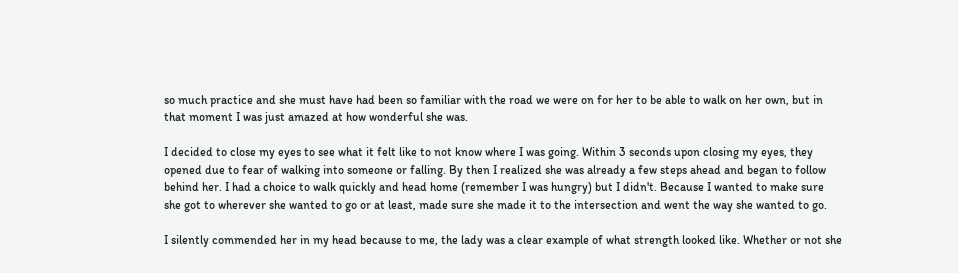so much practice and she must have had been so familiar with the road we were on for her to be able to walk on her own, but in that moment I was just amazed at how wonderful she was.

I decided to close my eyes to see what it felt like to not know where I was going. Within 3 seconds upon closing my eyes, they opened due to fear of walking into someone or falling. By then I realized she was already a few steps ahead and began to follow behind her. I had a choice to walk quickly and head home (remember I was hungry) but I didn't. Because I wanted to make sure she got to wherever she wanted to go or at least, made sure she made it to the intersection and went the way she wanted to go.

I silently commended her in my head because to me, the lady was a clear example of what strength looked like. Whether or not she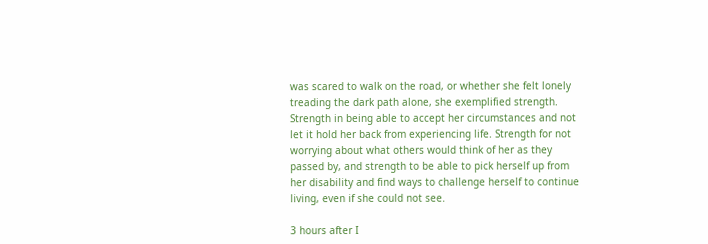was scared to walk on the road, or whether she felt lonely treading the dark path alone, she exemplified strength. Strength in being able to accept her circumstances and not let it hold her back from experiencing life. Strength for not worrying about what others would think of her as they passed by, and strength to be able to pick herself up from her disability and find ways to challenge herself to continue living, even if she could not see.

3 hours after I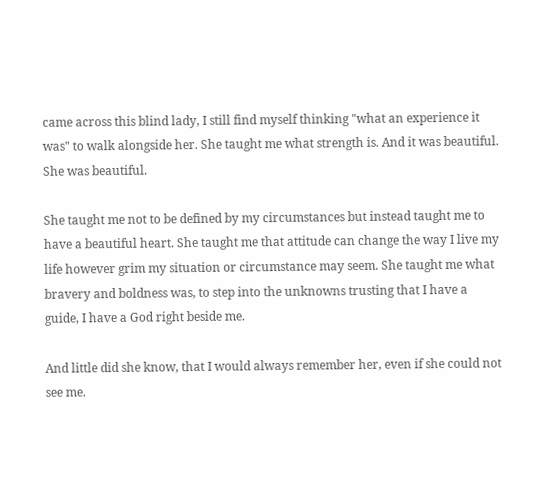came across this blind lady, I still find myself thinking "what an experience it was" to walk alongside her. She taught me what strength is. And it was beautiful. She was beautiful.

She taught me not to be defined by my circumstances but instead taught me to have a beautiful heart. She taught me that attitude can change the way I live my life however grim my situation or circumstance may seem. She taught me what bravery and boldness was, to step into the unknowns trusting that I have a guide, I have a God right beside me.

And little did she know, that I would always remember her, even if she could not see me.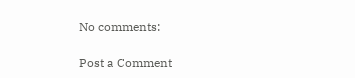No comments:

Post a Comment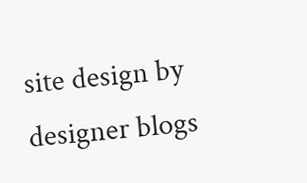site design by designer blogs